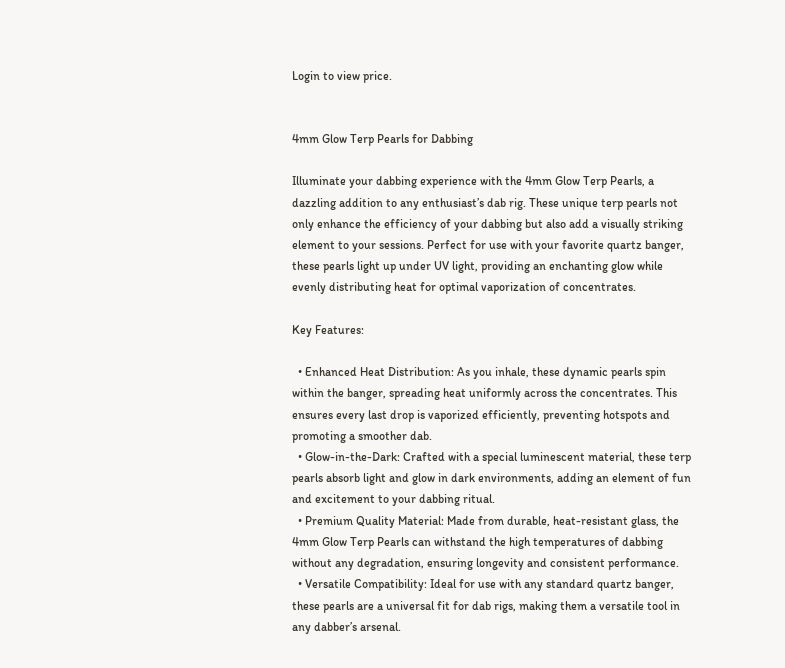Login to view price.


4mm Glow Terp Pearls for Dabbing

Illuminate your dabbing experience with the 4mm Glow Terp Pearls, a dazzling addition to any enthusiast’s dab rig. These unique terp pearls not only enhance the efficiency of your dabbing but also add a visually striking element to your sessions. Perfect for use with your favorite quartz banger, these pearls light up under UV light, providing an enchanting glow while evenly distributing heat for optimal vaporization of concentrates.

Key Features:

  • Enhanced Heat Distribution: As you inhale, these dynamic pearls spin within the banger, spreading heat uniformly across the concentrates. This ensures every last drop is vaporized efficiently, preventing hotspots and promoting a smoother dab.
  • Glow-in-the-Dark: Crafted with a special luminescent material, these terp pearls absorb light and glow in dark environments, adding an element of fun and excitement to your dabbing ritual.
  • Premium Quality Material: Made from durable, heat-resistant glass, the 4mm Glow Terp Pearls can withstand the high temperatures of dabbing without any degradation, ensuring longevity and consistent performance.
  • Versatile Compatibility: Ideal for use with any standard quartz banger, these pearls are a universal fit for dab rigs, making them a versatile tool in any dabber’s arsenal.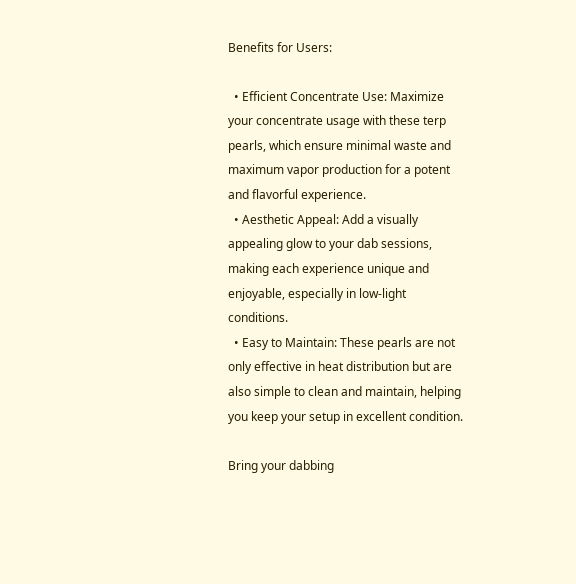Benefits for Users:

  • Efficient Concentrate Use: Maximize your concentrate usage with these terp pearls, which ensure minimal waste and maximum vapor production for a potent and flavorful experience.
  • Aesthetic Appeal: Add a visually appealing glow to your dab sessions, making each experience unique and enjoyable, especially in low-light conditions.
  • Easy to Maintain: These pearls are not only effective in heat distribution but are also simple to clean and maintain, helping you keep your setup in excellent condition.

Bring your dabbing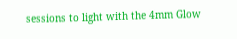sessions to light with the 4mm Glow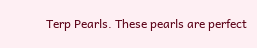Terp Pearls. These pearls are perfect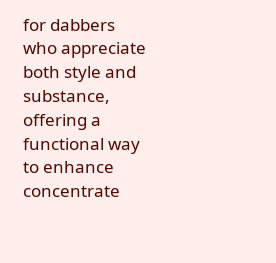for dabbers who appreciate both style and substance, offering a functional way to enhance concentrate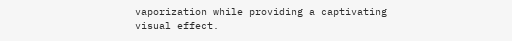vaporization while providing a captivating visual effect.